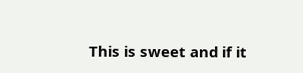This is sweet and if it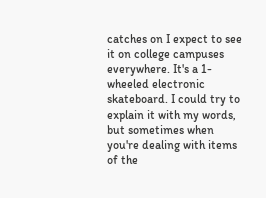catches on I expect to see it on college campuses everywhere. It's a 1-wheeled electronic skateboard. I could try to explain it with my words, but sometimes when you're dealing with items of the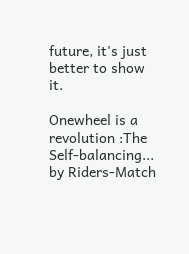future, it's just better to show it.

Onewheel is a revolution :The Self-balancing... by Riders-Match